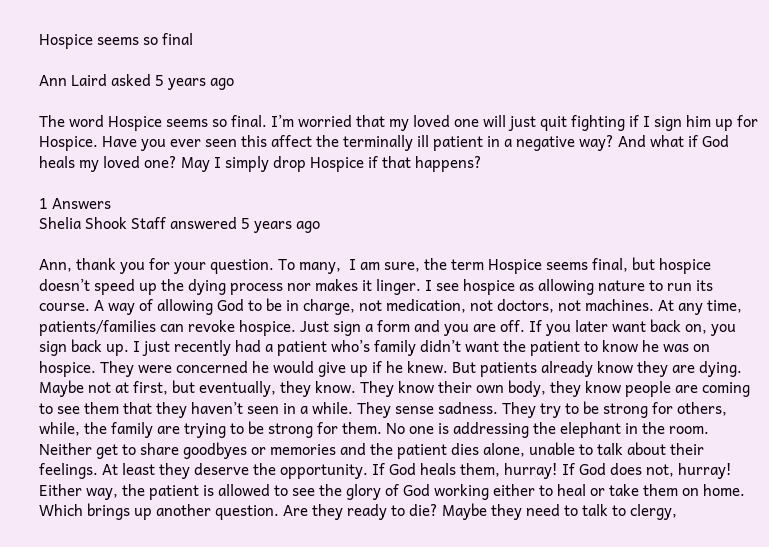Hospice seems so final

Ann Laird asked 5 years ago

The word Hospice seems so final. I’m worried that my loved one will just quit fighting if I sign him up for Hospice. Have you ever seen this affect the terminally ill patient in a negative way? And what if God heals my loved one? May I simply drop Hospice if that happens?

1 Answers
Shelia Shook Staff answered 5 years ago

Ann, thank you for your question. To many,  I am sure, the term Hospice seems final, but hospice doesn’t speed up the dying process nor makes it linger. I see hospice as allowing nature to run its course. A way of allowing God to be in charge, not medication, not doctors, not machines. At any time, patients/families can revoke hospice. Just sign a form and you are off. If you later want back on, you sign back up. I just recently had a patient who’s family didn’t want the patient to know he was on hospice. They were concerned he would give up if he knew. But patients already know they are dying. Maybe not at first, but eventually, they know. They know their own body, they know people are coming to see them that they haven’t seen in a while. They sense sadness. They try to be strong for others, while, the family are trying to be strong for them. No one is addressing the elephant in the room. Neither get to share goodbyes or memories and the patient dies alone, unable to talk about their feelings. At least they deserve the opportunity. If God heals them, hurray! If God does not, hurray! Either way, the patient is allowed to see the glory of God working either to heal or take them on home. Which brings up another question. Are they ready to die? Maybe they need to talk to clergy,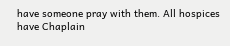have someone pray with them. All hospices have Chaplain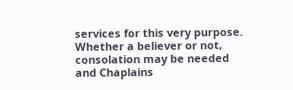services for this very purpose. Whether a believer or not, consolation may be needed and Chaplains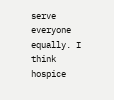serve everyone equally. I think hospice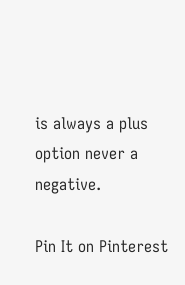is always a plus option never a negative.

Pin It on Pinterest